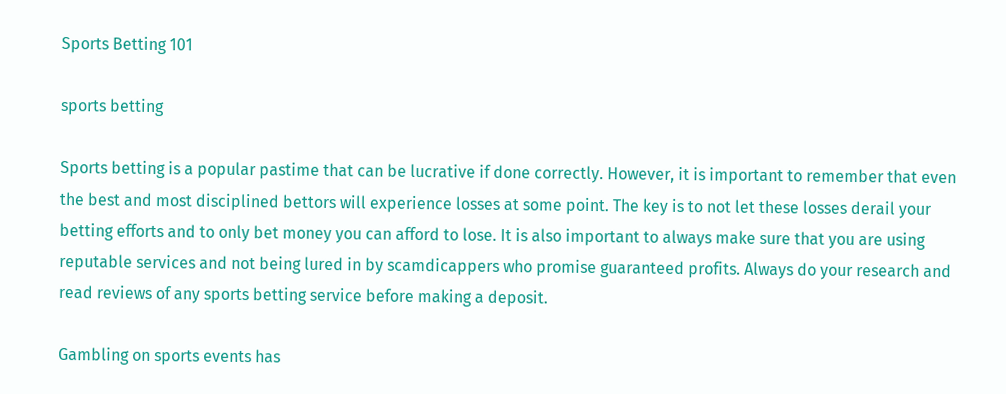Sports Betting 101

sports betting

Sports betting is a popular pastime that can be lucrative if done correctly. However, it is important to remember that even the best and most disciplined bettors will experience losses at some point. The key is to not let these losses derail your betting efforts and to only bet money you can afford to lose. It is also important to always make sure that you are using reputable services and not being lured in by scamdicappers who promise guaranteed profits. Always do your research and read reviews of any sports betting service before making a deposit.

Gambling on sports events has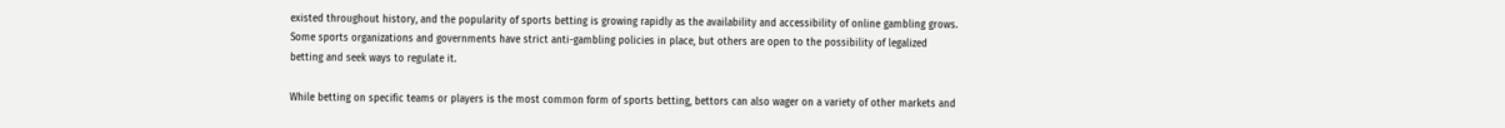existed throughout history, and the popularity of sports betting is growing rapidly as the availability and accessibility of online gambling grows. Some sports organizations and governments have strict anti-gambling policies in place, but others are open to the possibility of legalized betting and seek ways to regulate it.

While betting on specific teams or players is the most common form of sports betting, bettors can also wager on a variety of other markets and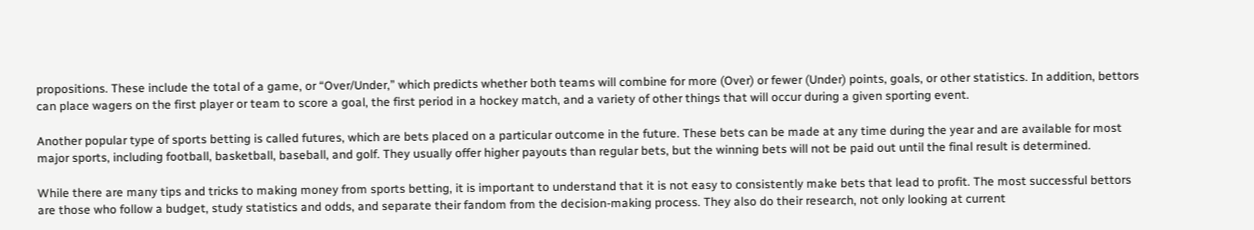propositions. These include the total of a game, or “Over/Under,” which predicts whether both teams will combine for more (Over) or fewer (Under) points, goals, or other statistics. In addition, bettors can place wagers on the first player or team to score a goal, the first period in a hockey match, and a variety of other things that will occur during a given sporting event.

Another popular type of sports betting is called futures, which are bets placed on a particular outcome in the future. These bets can be made at any time during the year and are available for most major sports, including football, basketball, baseball, and golf. They usually offer higher payouts than regular bets, but the winning bets will not be paid out until the final result is determined.

While there are many tips and tricks to making money from sports betting, it is important to understand that it is not easy to consistently make bets that lead to profit. The most successful bettors are those who follow a budget, study statistics and odds, and separate their fandom from the decision-making process. They also do their research, not only looking at current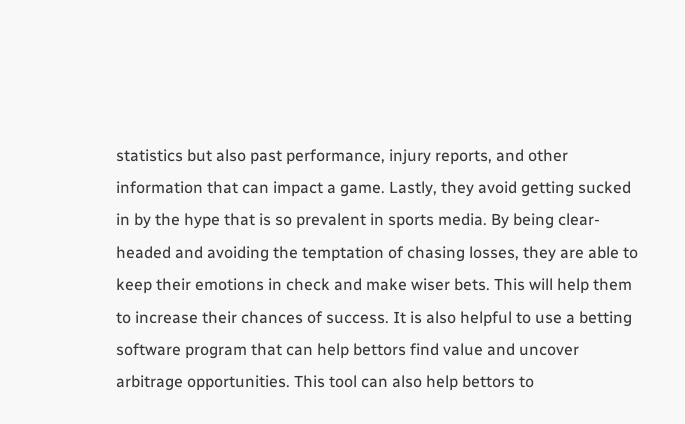statistics but also past performance, injury reports, and other information that can impact a game. Lastly, they avoid getting sucked in by the hype that is so prevalent in sports media. By being clear-headed and avoiding the temptation of chasing losses, they are able to keep their emotions in check and make wiser bets. This will help them to increase their chances of success. It is also helpful to use a betting software program that can help bettors find value and uncover arbitrage opportunities. This tool can also help bettors to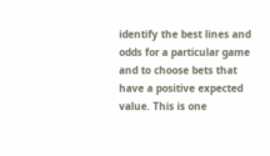identify the best lines and odds for a particular game and to choose bets that have a positive expected value. This is one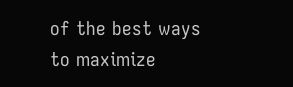of the best ways to maximize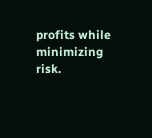profits while minimizing risk.